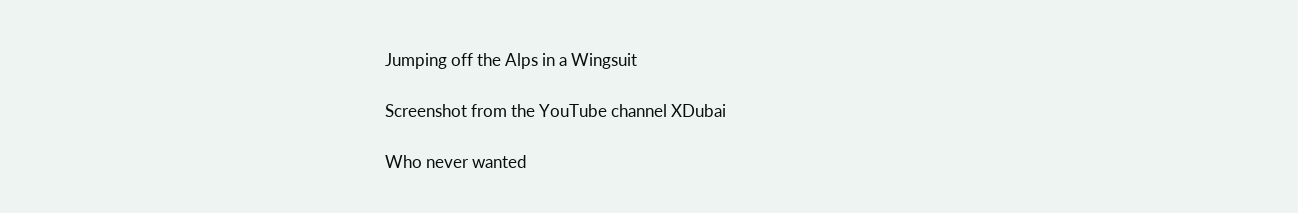Jumping off the Alps in a Wingsuit

Screenshot from the YouTube channel XDubai

Who never wanted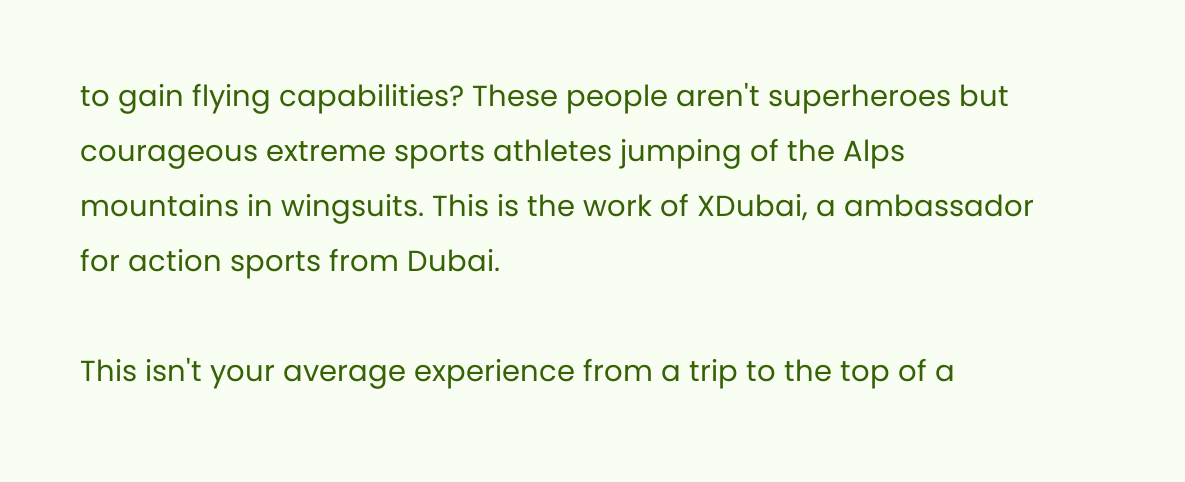to gain flying capabilities? These people aren't superheroes but courageous extreme sports athletes jumping of the Alps mountains in wingsuits. This is the work of XDubai, a ambassador for action sports from Dubai.

This isn't your average experience from a trip to the top of a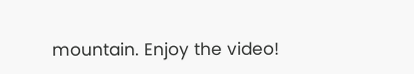mountain. Enjoy the video!